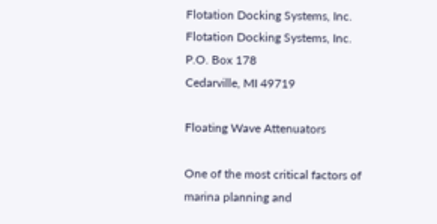Flotation Docking Systems, Inc.
Flotation Docking Systems, Inc.
P.O. Box 178
Cedarville, MI 49719

Floating Wave Attenuators

One of the most critical factors of marina planning and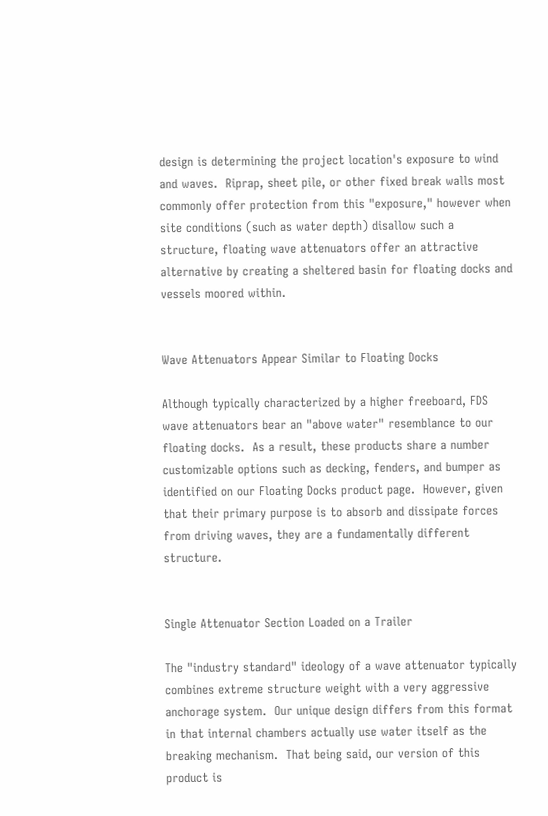design is determining the project location's exposure to wind and waves.  Riprap, sheet pile, or other fixed break walls most commonly offer protection from this "exposure," however when site conditions (such as water depth) disallow such a structure, floating wave attenuators offer an attractive alternative by creating a sheltered basin for floating docks and vessels moored within.


Wave Attenuators Appear Similar to Floating Docks

Although typically characterized by a higher freeboard, FDS wave attenuators bear an "above water" resemblance to our floating docks.  As a result, these products share a number customizable options such as decking, fenders, and bumper as identified on our Floating Docks product page.  However, given that their primary purpose is to absorb and dissipate forces from driving waves, they are a fundamentally different structure.


Single Attenuator Section Loaded on a Trailer

The "industry standard" ideology of a wave attenuator typically combines extreme structure weight with a very aggressive anchorage system.  Our unique design differs from this format in that internal chambers actually use water itself as the breaking mechanism.  That being said, our version of this product is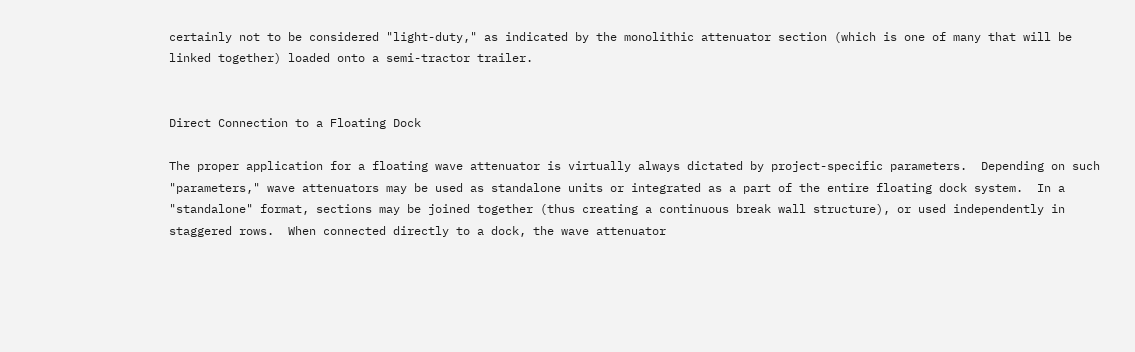certainly not to be considered "light-duty," as indicated by the monolithic attenuator section (which is one of many that will be linked together) loaded onto a semi-tractor trailer.


Direct Connection to a Floating Dock

The proper application for a floating wave attenuator is virtually always dictated by project-specific parameters.  Depending on such "parameters," wave attenuators may be used as standalone units or integrated as a part of the entire floating dock system.  In a "standalone" format, sections may be joined together (thus creating a continuous break wall structure), or used independently in staggered rows.  When connected directly to a dock, the wave attenuator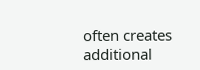often creates additional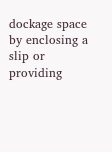dockage space by enclosing a slip or providing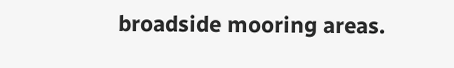broadside mooring areas.